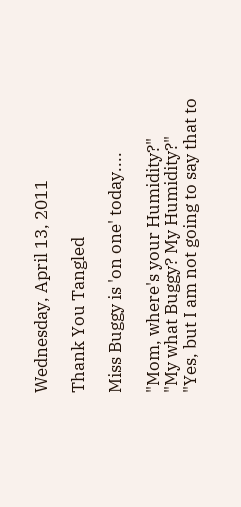Wednesday, April 13, 2011

Thank You Tangled

Miss Buggy is 'on one' today....

"Mom, where's your Humidity?"
"My what Buggy? My Humidity?"
"Yes, but I am not going to say that to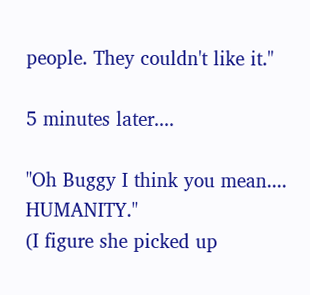people. They couldn't like it."

5 minutes later....

"Oh Buggy I think you mean.... HUMANITY."
(I figure she picked up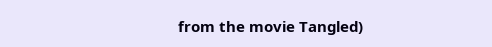from the movie Tangled)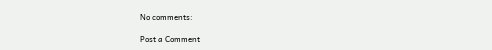No comments:

Post a Comment